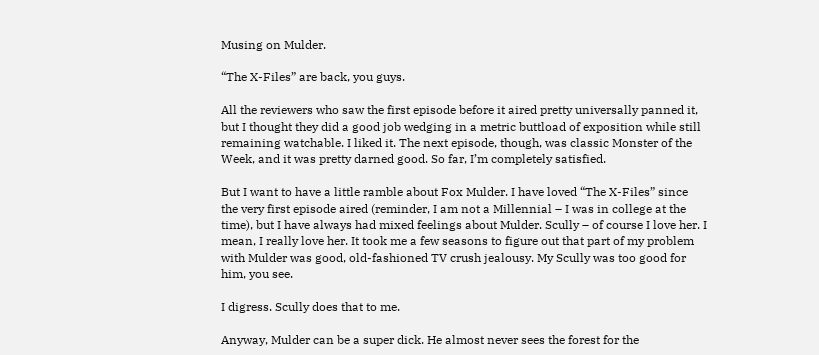Musing on Mulder.

“The X-Files” are back, you guys.

All the reviewers who saw the first episode before it aired pretty universally panned it, but I thought they did a good job wedging in a metric buttload of exposition while still remaining watchable. I liked it. The next episode, though, was classic Monster of the Week, and it was pretty darned good. So far, I’m completely satisfied.

But I want to have a little ramble about Fox Mulder. I have loved “The X-Files” since the very first episode aired (reminder, I am not a Millennial – I was in college at the time), but I have always had mixed feelings about Mulder. Scully – of course I love her. I mean, I really love her. It took me a few seasons to figure out that part of my problem with Mulder was good, old-fashioned TV crush jealousy. My Scully was too good for him, you see.

I digress. Scully does that to me.

Anyway, Mulder can be a super dick. He almost never sees the forest for the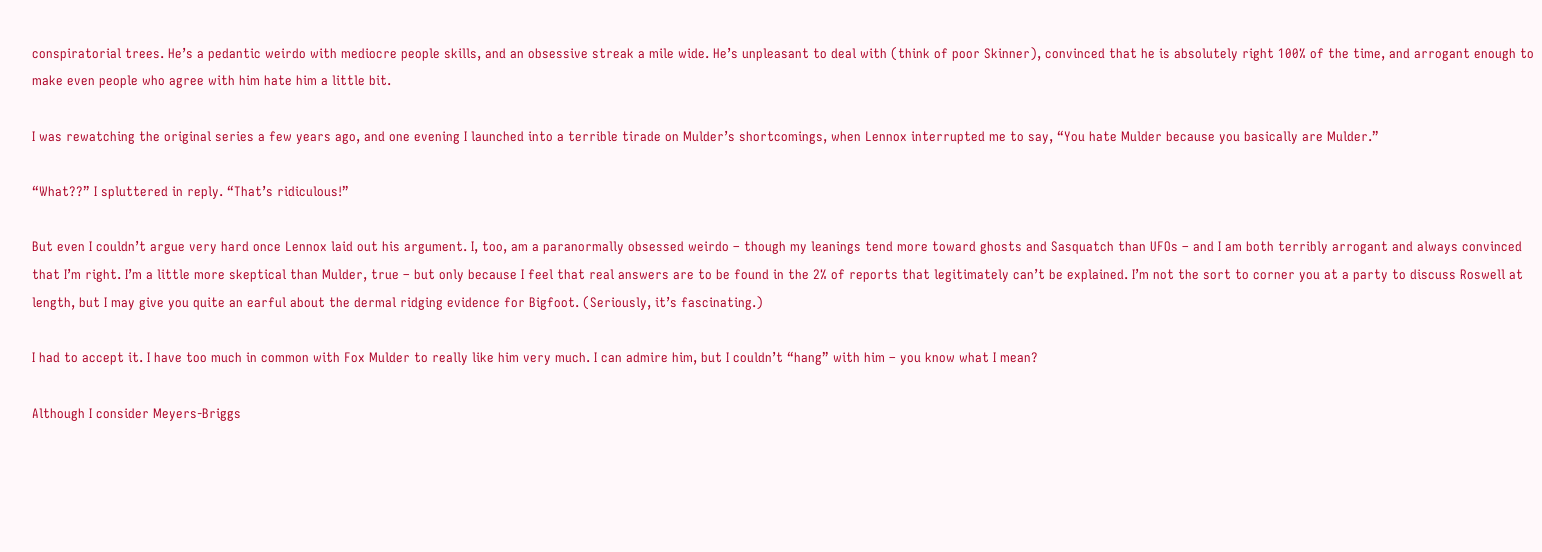conspiratorial trees. He’s a pedantic weirdo with mediocre people skills, and an obsessive streak a mile wide. He’s unpleasant to deal with (think of poor Skinner), convinced that he is absolutely right 100% of the time, and arrogant enough to make even people who agree with him hate him a little bit.

I was rewatching the original series a few years ago, and one evening I launched into a terrible tirade on Mulder’s shortcomings, when Lennox interrupted me to say, “You hate Mulder because you basically are Mulder.”

“What??” I spluttered in reply. “That’s ridiculous!”

But even I couldn’t argue very hard once Lennox laid out his argument. I, too, am a paranormally obsessed weirdo – though my leanings tend more toward ghosts and Sasquatch than UFOs – and I am both terribly arrogant and always convinced that I’m right. I’m a little more skeptical than Mulder, true – but only because I feel that real answers are to be found in the 2% of reports that legitimately can’t be explained. I’m not the sort to corner you at a party to discuss Roswell at length, but I may give you quite an earful about the dermal ridging evidence for Bigfoot. (Seriously, it’s fascinating.)

I had to accept it. I have too much in common with Fox Mulder to really like him very much. I can admire him, but I couldn’t “hang” with him – you know what I mean?

Although I consider Meyers-Briggs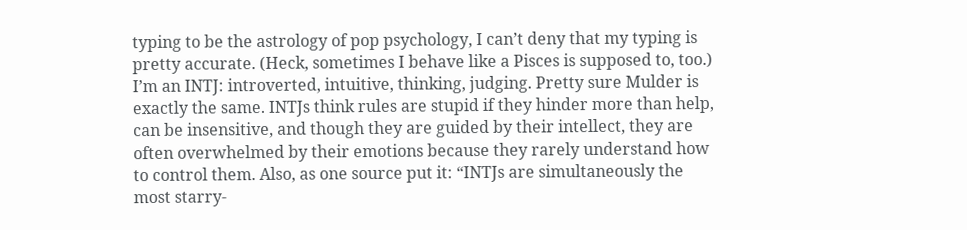typing to be the astrology of pop psychology, I can’t deny that my typing is pretty accurate. (Heck, sometimes I behave like a Pisces is supposed to, too.) I’m an INTJ: introverted, intuitive, thinking, judging. Pretty sure Mulder is exactly the same. INTJs think rules are stupid if they hinder more than help, can be insensitive, and though they are guided by their intellect, they are often overwhelmed by their emotions because they rarely understand how to control them. Also, as one source put it: “INTJs are simultaneously the most starry-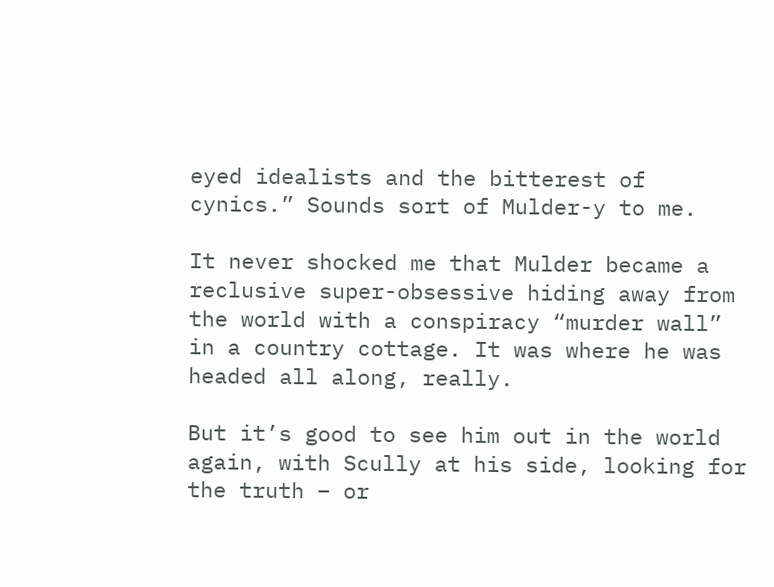eyed idealists and the bitterest of cynics.” Sounds sort of Mulder-y to me.

It never shocked me that Mulder became a reclusive super-obsessive hiding away from the world with a conspiracy “murder wall” in a country cottage. It was where he was headed all along, really.

But it’s good to see him out in the world again, with Scully at his side, looking for the truth – or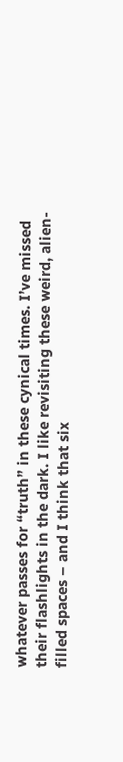whatever passes for “truth” in these cynical times. I’ve missed their flashlights in the dark. I like revisiting these weird, alien-filled spaces – and I think that six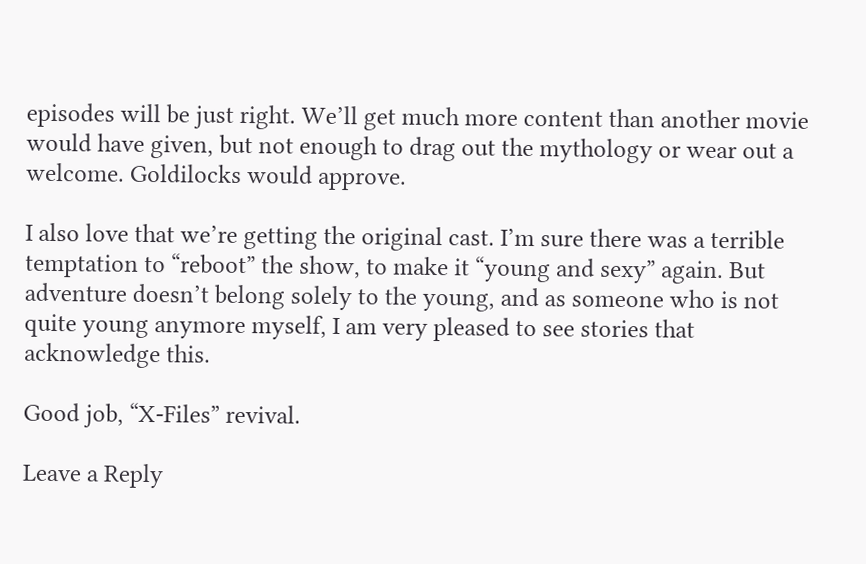episodes will be just right. We’ll get much more content than another movie would have given, but not enough to drag out the mythology or wear out a welcome. Goldilocks would approve.

I also love that we’re getting the original cast. I’m sure there was a terrible temptation to “reboot” the show, to make it “young and sexy” again. But adventure doesn’t belong solely to the young, and as someone who is not quite young anymore myself, I am very pleased to see stories that acknowledge this.

Good job, “X-Files” revival.

Leave a Reply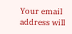Your email address will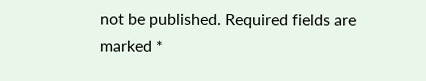not be published. Required fields are marked *